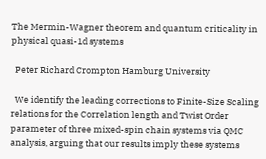The Mermin-Wagner theorem and quantum criticality in physical quasi-1d systems

  Peter Richard Crompton Hamburg University

  We identify the leading corrections to Finite-Size Scaling relations for the Correlation length and Twist Order parameter of three mixed-spin chain systems via QMC analysis, arguing that our results imply these systems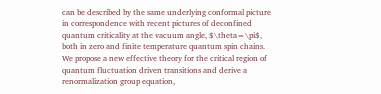can be described by the same underlying conformal picture in correspondence with recent pictures of deconfined quantum criticality at the vacuum angle, $\theta=\pi$, both in zero and finite temperature quantum spin chains. We propose a new effective theory for the critical region of quantum fluctuation driven transitions and derive a renormalization group equation,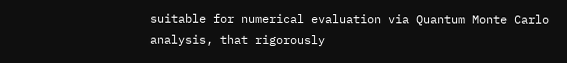suitable for numerical evaluation via Quantum Monte Carlo analysis, that rigorously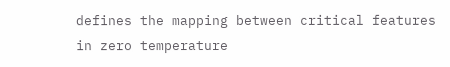defines the mapping between critical features in zero temperature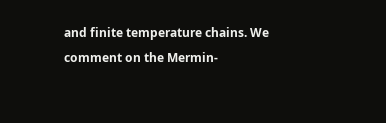and finite temperature chains. We comment on the Mermin-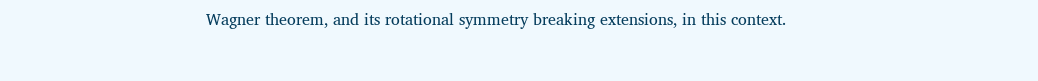Wagner theorem, and its rotational symmetry breaking extensions, in this context.